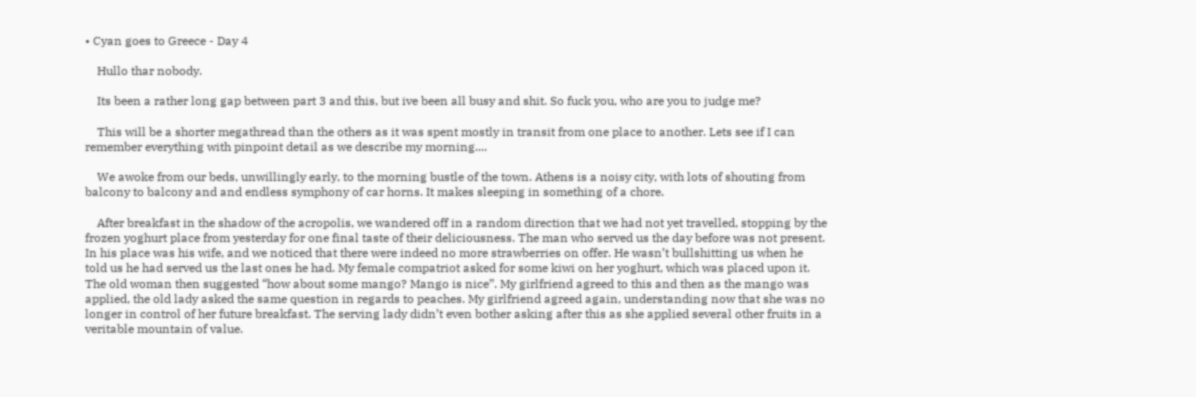• Cyan goes to Greece - Day 4

    Hullo thar nobody.

    Its been a rather long gap between part 3 and this, but ive been all busy and shit. So fuck you, who are you to judge me?

    This will be a shorter megathread than the others as it was spent mostly in transit from one place to another. Lets see if I can remember everything with pinpoint detail as we describe my morning....

    We awoke from our beds, unwillingly early, to the morning bustle of the town. Athens is a noisy city, with lots of shouting from balcony to balcony and and endless symphony of car horns. It makes sleeping in something of a chore.

    After breakfast in the shadow of the acropolis, we wandered off in a random direction that we had not yet travelled, stopping by the frozen yoghurt place from yesterday for one final taste of their deliciousness. The man who served us the day before was not present. In his place was his wife, and we noticed that there were indeed no more strawberries on offer. He wasn’t bullshitting us when he told us he had served us the last ones he had. My female compatriot asked for some kiwi on her yoghurt, which was placed upon it. The old woman then suggested “how about some mango? Mango is nice”. My girlfriend agreed to this and then as the mango was applied, the old lady asked the same question in regards to peaches. My girlfriend agreed again, understanding now that she was no longer in control of her future breakfast. The serving lady didn’t even bother asking after this as she applied several other fruits in a veritable mountain of value.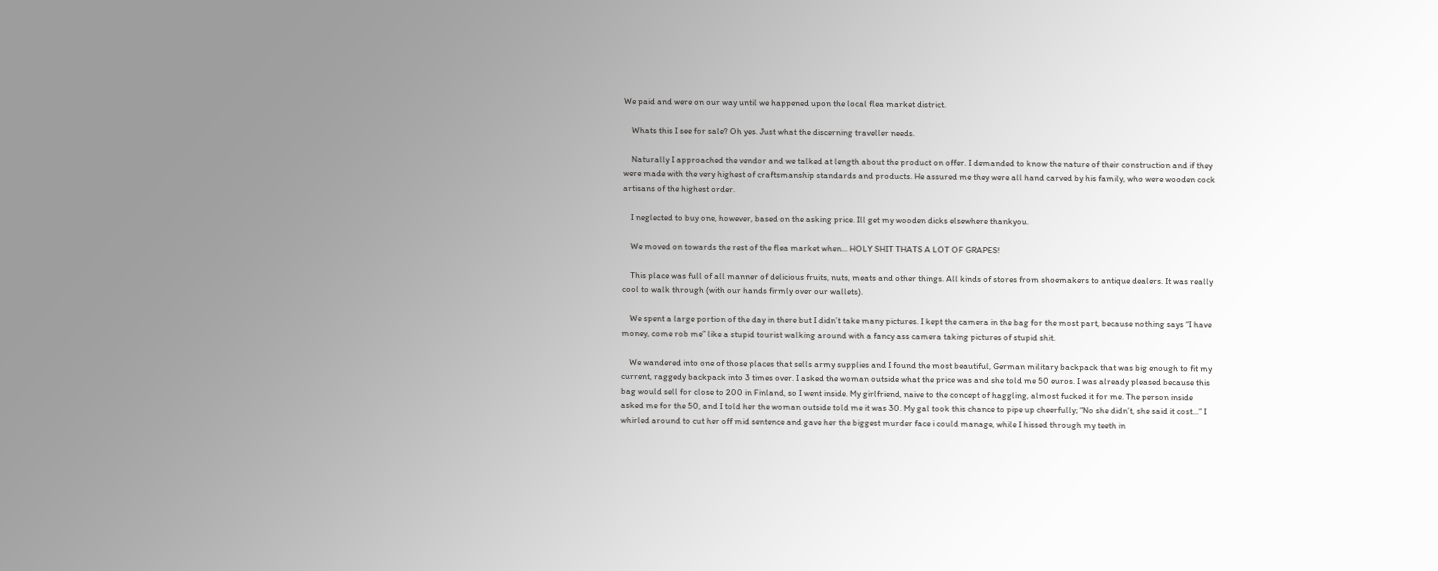We paid and were on our way until we happened upon the local flea market district.

    Whats this I see for sale? Oh yes. Just what the discerning traveller needs.

    Naturally I approached the vendor and we talked at length about the product on offer. I demanded to know the nature of their construction and if they were made with the very highest of craftsmanship standards and products. He assured me they were all hand carved by his family, who were wooden cock artisans of the highest order.

    I neglected to buy one, however, based on the asking price. Ill get my wooden dicks elsewhere thankyou.

    We moved on towards the rest of the flea market when... HOLY SHIT THATS A LOT OF GRAPES!

    This place was full of all manner of delicious fruits, nuts, meats and other things. All kinds of stores from shoemakers to antique dealers. It was really cool to walk through (with our hands firmly over our wallets).

    We spent a large portion of the day in there but I didn’t take many pictures. I kept the camera in the bag for the most part, because nothing says “I have money, come rob me” like a stupid tourist walking around with a fancy ass camera taking pictures of stupid shit.

    We wandered into one of those places that sells army supplies and I found the most beautiful, German military backpack that was big enough to fit my current, raggedy backpack into 3 times over. I asked the woman outside what the price was and she told me 50 euros. I was already pleased because this bag would sell for close to 200 in Finland, so I went inside. My girlfriend, naive to the concept of haggling, almost fucked it for me. The person inside asked me for the 50, and I told her the woman outside told me it was 30. My gal took this chance to pipe up cheerfully; “No she didn’t, she said it cost...” I whirled around to cut her off mid sentence and gave her the biggest murder face i could manage, while I hissed through my teeth in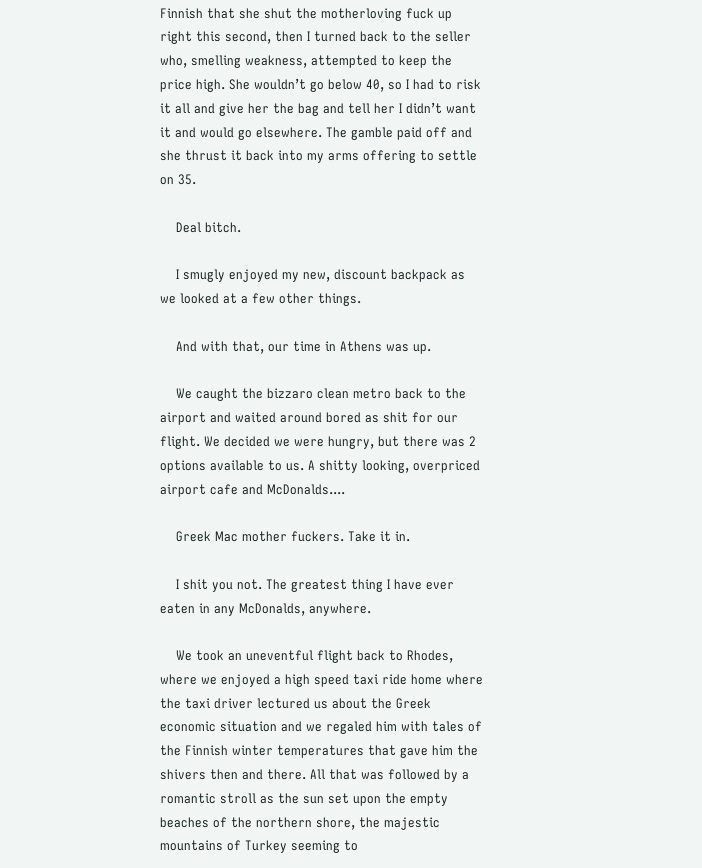Finnish that she shut the motherloving fuck up right this second, then I turned back to the seller who, smelling weakness, attempted to keep the price high. She wouldn’t go below 40, so I had to risk it all and give her the bag and tell her I didn’t want it and would go elsewhere. The gamble paid off and she thrust it back into my arms offering to settle on 35.

    Deal bitch.

    I smugly enjoyed my new, discount backpack as we looked at a few other things.

    And with that, our time in Athens was up.

    We caught the bizzaro clean metro back to the airport and waited around bored as shit for our flight. We decided we were hungry, but there was 2 options available to us. A shitty looking, overpriced airport cafe and McDonalds....

    Greek Mac mother fuckers. Take it in.

    I shit you not. The greatest thing I have ever eaten in any McDonalds, anywhere.

    We took an uneventful flight back to Rhodes, where we enjoyed a high speed taxi ride home where the taxi driver lectured us about the Greek economic situation and we regaled him with tales of the Finnish winter temperatures that gave him the shivers then and there. All that was followed by a romantic stroll as the sun set upon the empty beaches of the northern shore, the majestic mountains of Turkey seeming to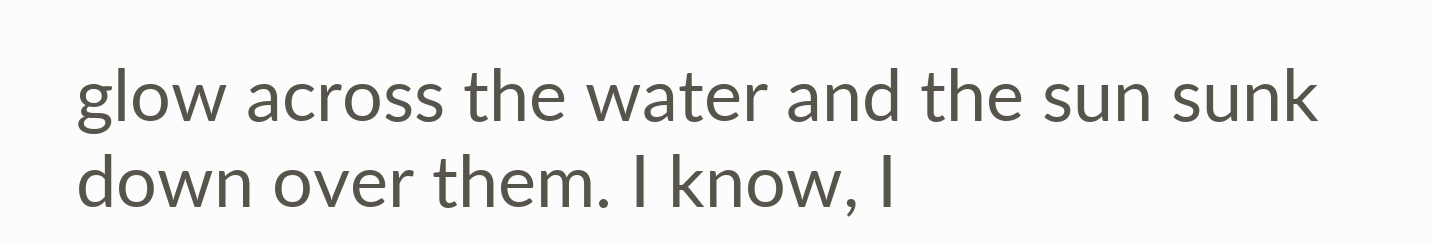glow across the water and the sun sunk down over them. I know, I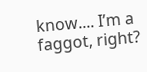know.... I’m a faggot, right?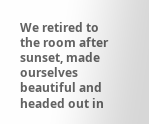We retired to the room after sunset, made ourselves beautiful and headed out in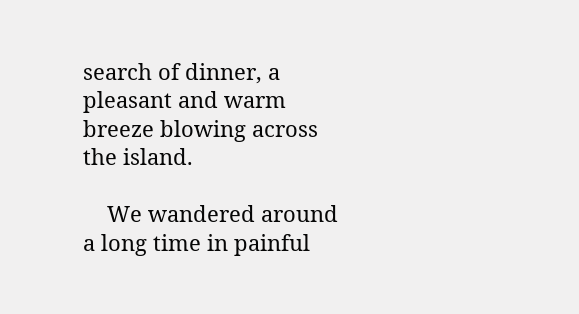search of dinner, a pleasant and warm breeze blowing across the island.

    We wandered around a long time in painful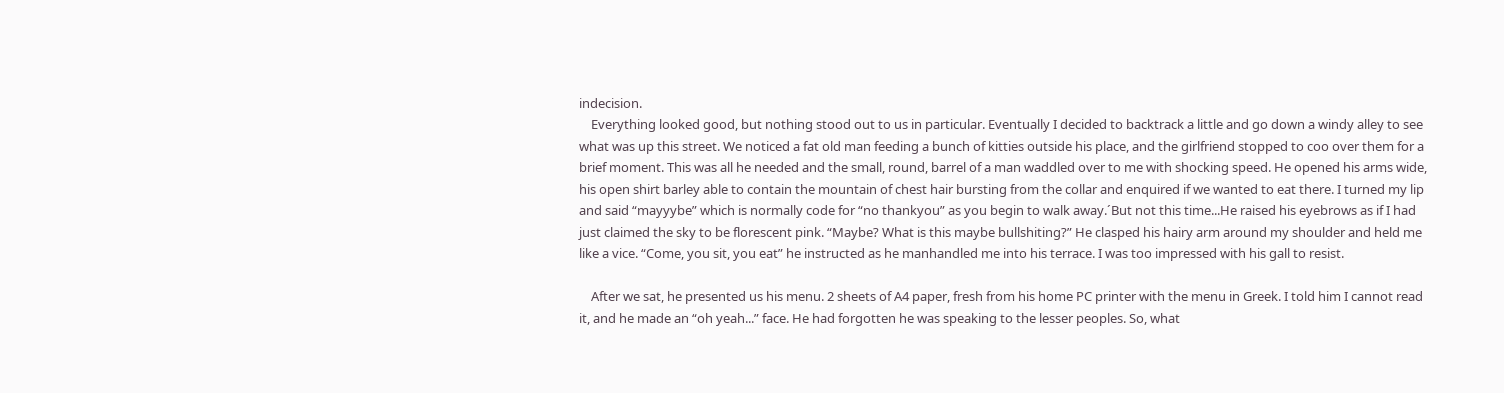indecision.
    Everything looked good, but nothing stood out to us in particular. Eventually I decided to backtrack a little and go down a windy alley to see what was up this street. We noticed a fat old man feeding a bunch of kitties outside his place, and the girlfriend stopped to coo over them for a brief moment. This was all he needed and the small, round, barrel of a man waddled over to me with shocking speed. He opened his arms wide, his open shirt barley able to contain the mountain of chest hair bursting from the collar and enquired if we wanted to eat there. I turned my lip and said “mayyybe” which is normally code for “no thankyou” as you begin to walk away.´But not this time...He raised his eyebrows as if I had just claimed the sky to be florescent pink. “Maybe? What is this maybe bullshiting?” He clasped his hairy arm around my shoulder and held me like a vice. “Come, you sit, you eat” he instructed as he manhandled me into his terrace. I was too impressed with his gall to resist.

    After we sat, he presented us his menu. 2 sheets of A4 paper, fresh from his home PC printer with the menu in Greek. I told him I cannot read it, and he made an “oh yeah...” face. He had forgotten he was speaking to the lesser peoples. So, what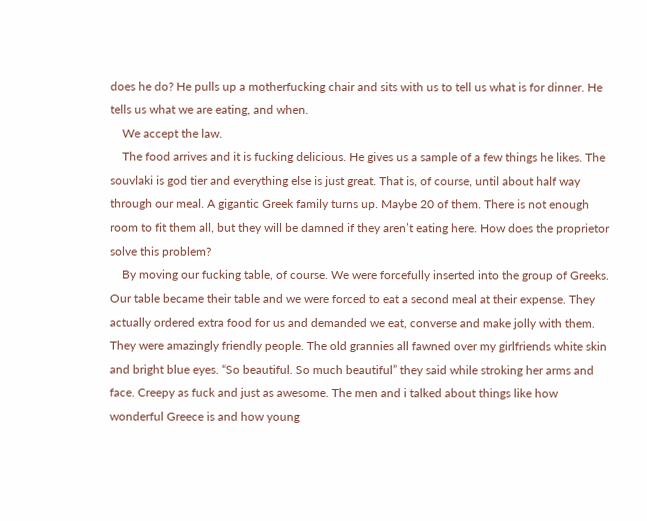does he do? He pulls up a motherfucking chair and sits with us to tell us what is for dinner. He tells us what we are eating, and when.
    We accept the law.
    The food arrives and it is fucking delicious. He gives us a sample of a few things he likes. The souvlaki is god tier and everything else is just great. That is, of course, until about half way through our meal. A gigantic Greek family turns up. Maybe 20 of them. There is not enough room to fit them all, but they will be damned if they aren’t eating here. How does the proprietor solve this problem?
    By moving our fucking table, of course. We were forcefully inserted into the group of Greeks. Our table became their table and we were forced to eat a second meal at their expense. They actually ordered extra food for us and demanded we eat, converse and make jolly with them. They were amazingly friendly people. The old grannies all fawned over my girlfriends white skin and bright blue eyes. “So beautiful. So much beautiful” they said while stroking her arms and face. Creepy as fuck and just as awesome. The men and i talked about things like how wonderful Greece is and how young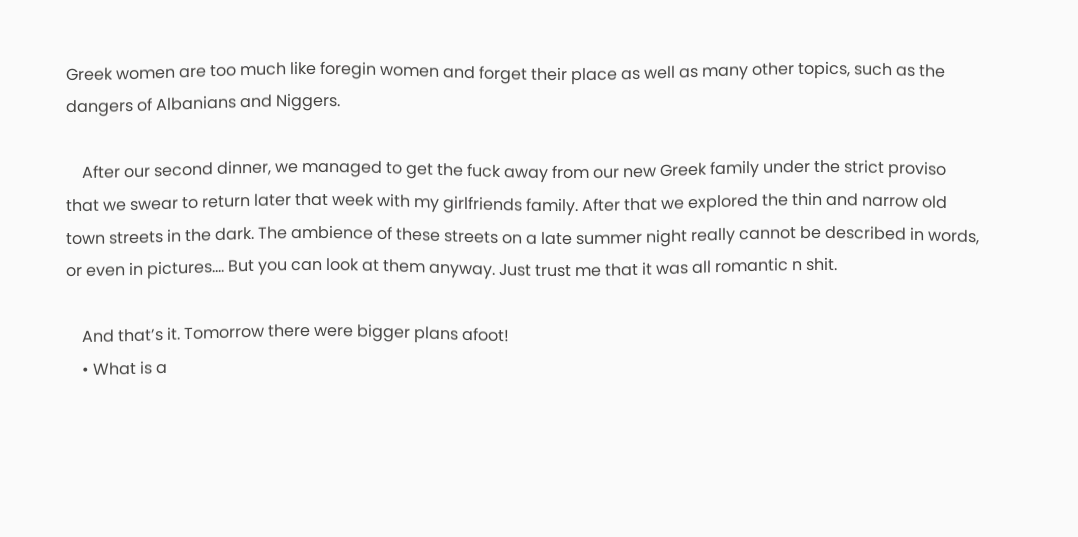Greek women are too much like foregin women and forget their place as well as many other topics, such as the dangers of Albanians and Niggers.

    After our second dinner, we managed to get the fuck away from our new Greek family under the strict proviso that we swear to return later that week with my girlfriends family. After that we explored the thin and narrow old town streets in the dark. The ambience of these streets on a late summer night really cannot be described in words, or even in pictures.... But you can look at them anyway. Just trust me that it was all romantic n shit.

    And that’s it. Tomorrow there were bigger plans afoot!
    • What is a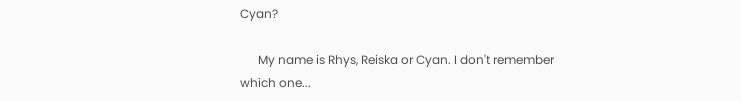Cyan?

      My name is Rhys, Reiska or Cyan. I don't remember which one...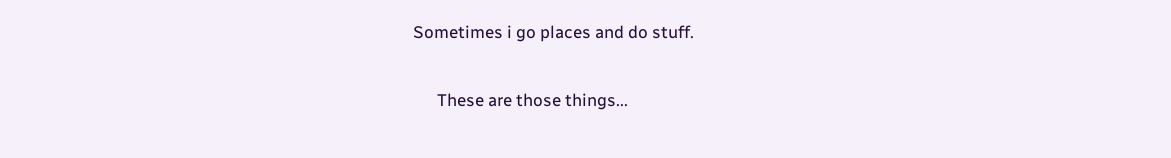Sometimes i go places and do stuff.

      These are those things...